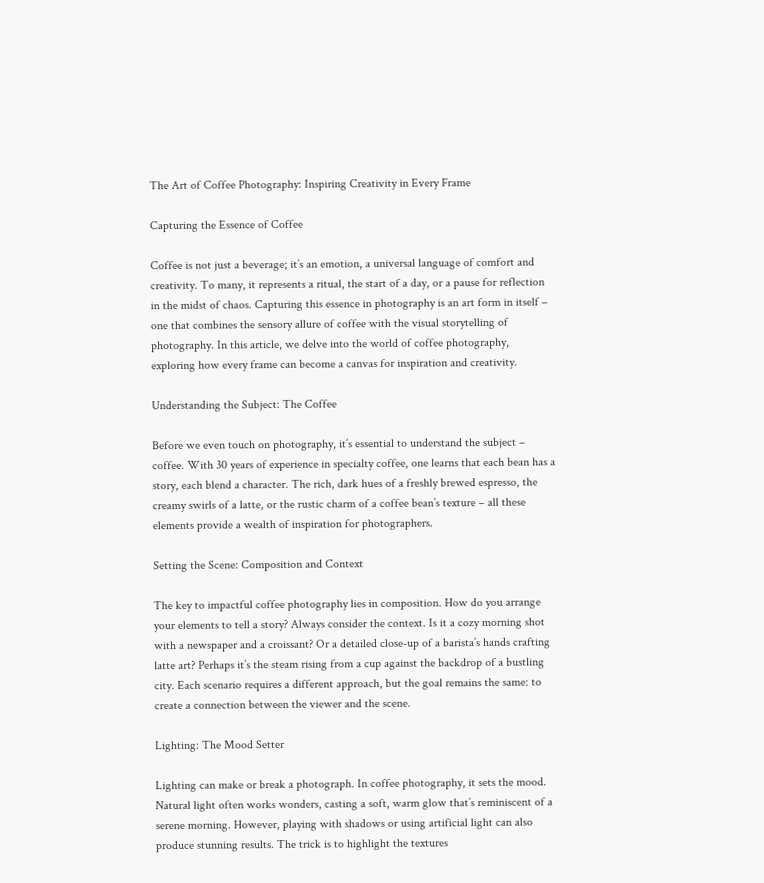The Art of Coffee Photography: Inspiring Creativity in Every Frame

Capturing the Essence of Coffee

Coffee is not just a beverage; it’s an emotion, a universal language of comfort and creativity. To many, it represents a ritual, the start of a day, or a pause for reflection in the midst of chaos. Capturing this essence in photography is an art form in itself – one that combines the sensory allure of coffee with the visual storytelling of photography. In this article, we delve into the world of coffee photography, exploring how every frame can become a canvas for inspiration and creativity.

Understanding the Subject: The Coffee

Before we even touch on photography, it’s essential to understand the subject – coffee. With 30 years of experience in specialty coffee, one learns that each bean has a story, each blend a character. The rich, dark hues of a freshly brewed espresso, the creamy swirls of a latte, or the rustic charm of a coffee bean’s texture – all these elements provide a wealth of inspiration for photographers.

Setting the Scene: Composition and Context

The key to impactful coffee photography lies in composition. How do you arrange your elements to tell a story? Always consider the context. Is it a cozy morning shot with a newspaper and a croissant? Or a detailed close-up of a barista’s hands crafting latte art? Perhaps it’s the steam rising from a cup against the backdrop of a bustling city. Each scenario requires a different approach, but the goal remains the same: to create a connection between the viewer and the scene.

Lighting: The Mood Setter

Lighting can make or break a photograph. In coffee photography, it sets the mood. Natural light often works wonders, casting a soft, warm glow that’s reminiscent of a serene morning. However, playing with shadows or using artificial light can also produce stunning results. The trick is to highlight the textures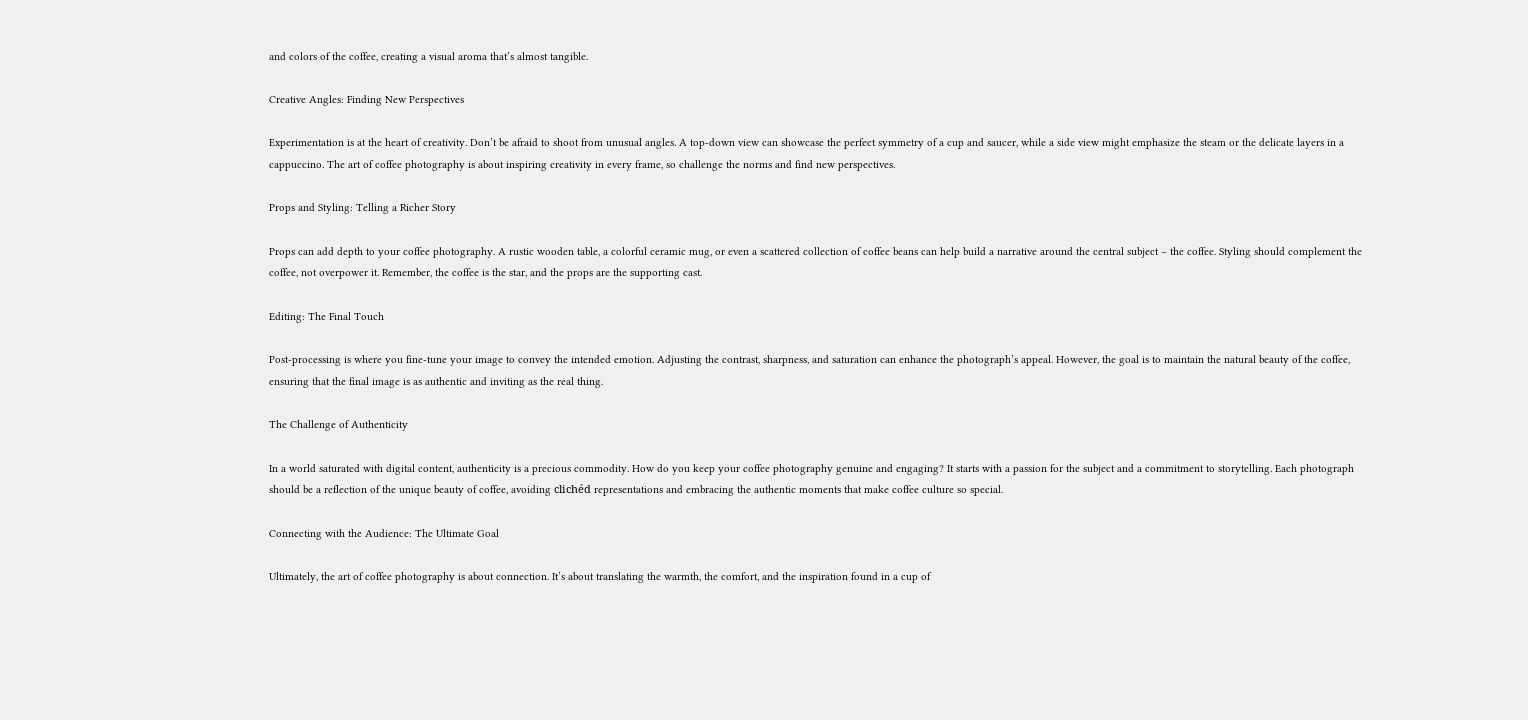and colors of the coffee, creating a visual aroma that’s almost tangible.

Creative Angles: Finding New Perspectives

Experimentation is at the heart of creativity. Don’t be afraid to shoot from unusual angles. A top-down view can showcase the perfect symmetry of a cup and saucer, while a side view might emphasize the steam or the delicate layers in a cappuccino. The art of coffee photography is about inspiring creativity in every frame, so challenge the norms and find new perspectives.

Props and Styling: Telling a Richer Story

Props can add depth to your coffee photography. A rustic wooden table, a colorful ceramic mug, or even a scattered collection of coffee beans can help build a narrative around the central subject – the coffee. Styling should complement the coffee, not overpower it. Remember, the coffee is the star, and the props are the supporting cast.

Editing: The Final Touch

Post-processing is where you fine-tune your image to convey the intended emotion. Adjusting the contrast, sharpness, and saturation can enhance the photograph’s appeal. However, the goal is to maintain the natural beauty of the coffee, ensuring that the final image is as authentic and inviting as the real thing.

The Challenge of Authenticity

In a world saturated with digital content, authenticity is a precious commodity. How do you keep your coffee photography genuine and engaging? It starts with a passion for the subject and a commitment to storytelling. Each photograph should be a reflection of the unique beauty of coffee, avoiding clichéd representations and embracing the authentic moments that make coffee culture so special.

Connecting with the Audience: The Ultimate Goal

Ultimately, the art of coffee photography is about connection. It’s about translating the warmth, the comfort, and the inspiration found in a cup of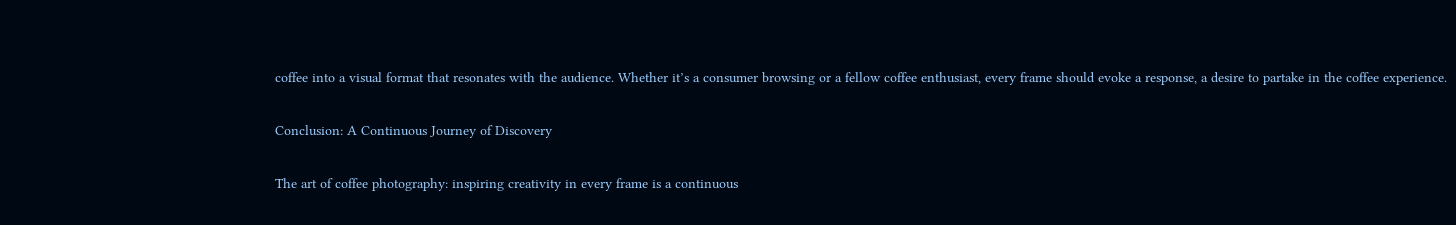coffee into a visual format that resonates with the audience. Whether it’s a consumer browsing or a fellow coffee enthusiast, every frame should evoke a response, a desire to partake in the coffee experience.

Conclusion: A Continuous Journey of Discovery

The art of coffee photography: inspiring creativity in every frame is a continuous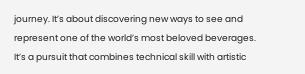journey. It’s about discovering new ways to see and represent one of the world’s most beloved beverages. It’s a pursuit that combines technical skill with artistic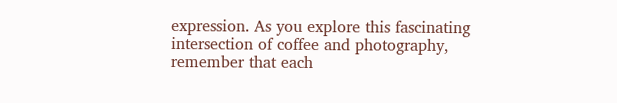expression. As you explore this fascinating intersection of coffee and photography, remember that each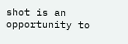shot is an opportunity to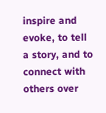inspire and evoke, to tell a story, and to connect with others over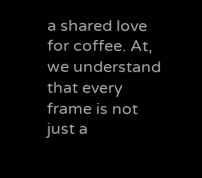a shared love for coffee. At, we understand that every frame is not just a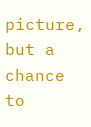picture, but a chance to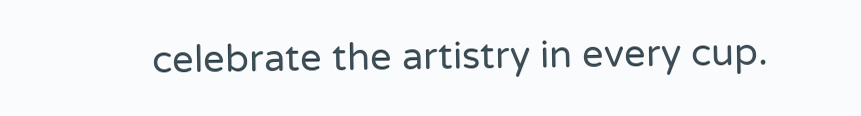celebrate the artistry in every cup.